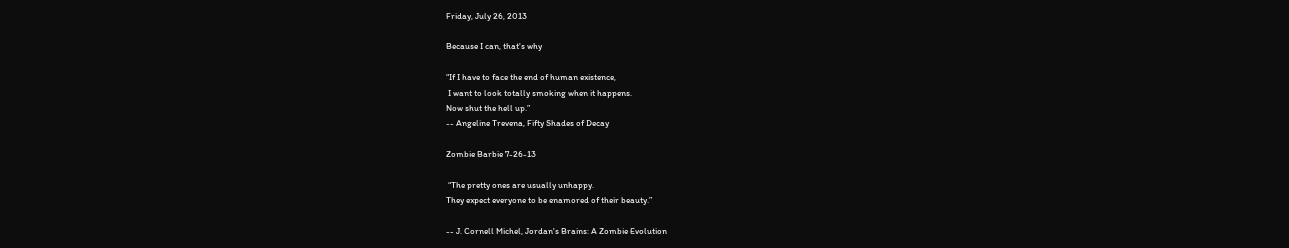Friday, July 26, 2013

Because I can, that's why

“If I have to face the end of human existence,
 I want to look totally smoking when it happens.
Now shut the hell up.”
-- Angeline Trevena, Fifty Shades of Decay

Zombie Barbie 7-26-13

 “The pretty ones are usually unhappy.
They expect everyone to be enamored of their beauty.”

-- J. Cornell Michel, Jordan's Brains: A Zombie Evolution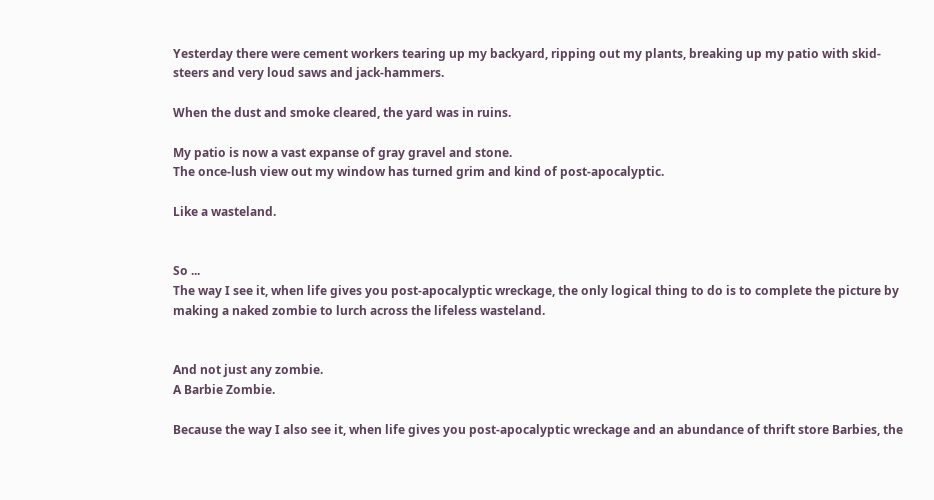Yesterday there were cement workers tearing up my backyard, ripping out my plants, breaking up my patio with skid-steers and very loud saws and jack-hammers.

When the dust and smoke cleared, the yard was in ruins.

My patio is now a vast expanse of gray gravel and stone.
The once-lush view out my window has turned grim and kind of post-apocalyptic.

Like a wasteland.


So ...
The way I see it, when life gives you post-apocalyptic wreckage, the only logical thing to do is to complete the picture by making a naked zombie to lurch across the lifeless wasteland.


And not just any zombie.
A Barbie Zombie.

Because the way I also see it, when life gives you post-apocalyptic wreckage and an abundance of thrift store Barbies, the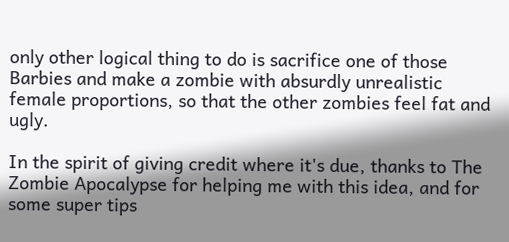only other logical thing to do is sacrifice one of those Barbies and make a zombie with absurdly unrealistic female proportions, so that the other zombies feel fat and ugly.

In the spirit of giving credit where it's due, thanks to The Zombie Apocalypse for helping me with this idea, and for some super tips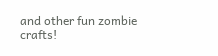and other fun zombie crafts!